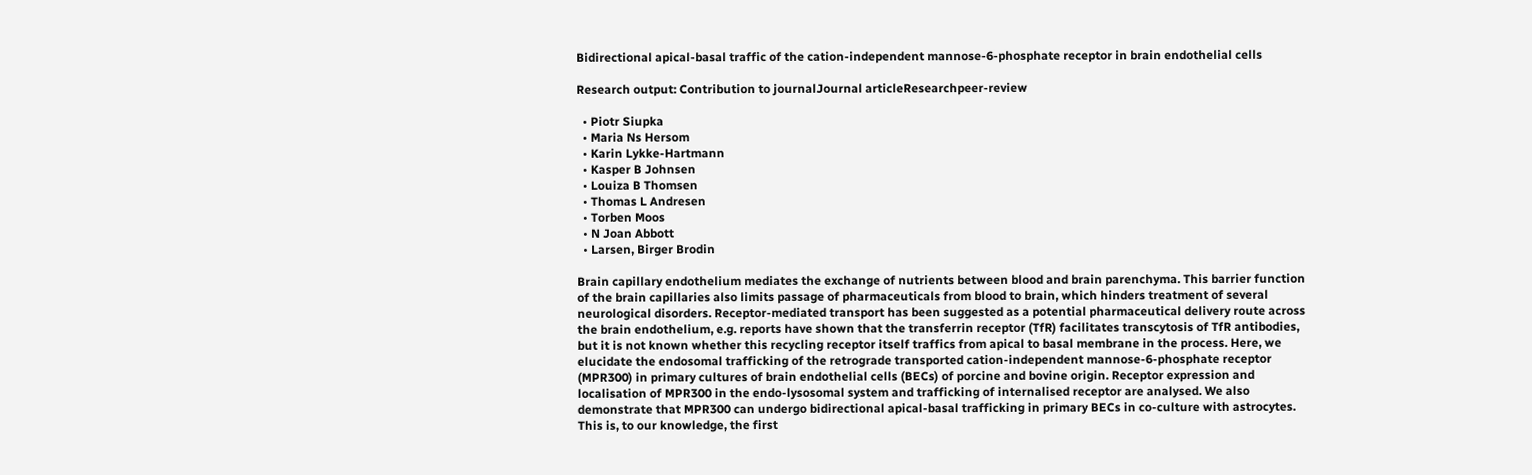Bidirectional apical-basal traffic of the cation-independent mannose-6-phosphate receptor in brain endothelial cells

Research output: Contribution to journalJournal articleResearchpeer-review

  • Piotr Siupka
  • Maria Ns Hersom
  • Karin Lykke-Hartmann
  • Kasper B Johnsen
  • Louiza B Thomsen
  • Thomas L Andresen
  • Torben Moos
  • N Joan Abbott
  • Larsen, Birger Brodin

Brain capillary endothelium mediates the exchange of nutrients between blood and brain parenchyma. This barrier function of the brain capillaries also limits passage of pharmaceuticals from blood to brain, which hinders treatment of several neurological disorders. Receptor-mediated transport has been suggested as a potential pharmaceutical delivery route across the brain endothelium, e.g. reports have shown that the transferrin receptor (TfR) facilitates transcytosis of TfR antibodies, but it is not known whether this recycling receptor itself traffics from apical to basal membrane in the process. Here, we elucidate the endosomal trafficking of the retrograde transported cation-independent mannose-6-phosphate receptor (MPR300) in primary cultures of brain endothelial cells (BECs) of porcine and bovine origin. Receptor expression and localisation of MPR300 in the endo-lysosomal system and trafficking of internalised receptor are analysed. We also demonstrate that MPR300 can undergo bidirectional apical-basal trafficking in primary BECs in co-culture with astrocytes. This is, to our knowledge, the first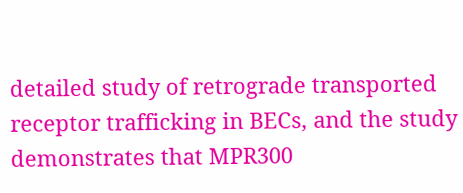detailed study of retrograde transported receptor trafficking in BECs, and the study demonstrates that MPR300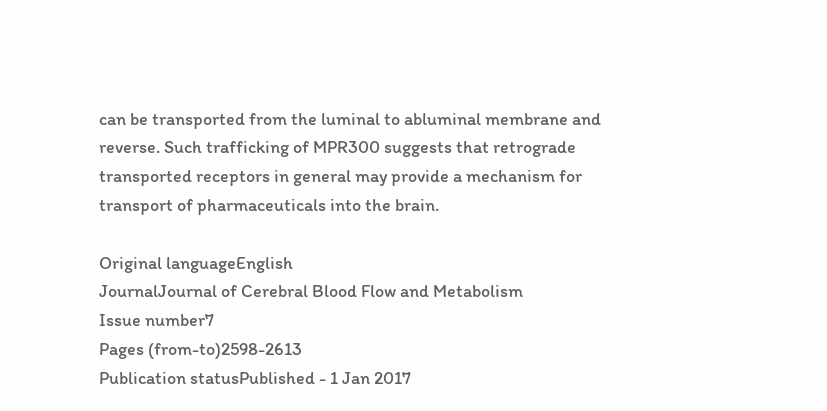can be transported from the luminal to abluminal membrane and reverse. Such trafficking of MPR300 suggests that retrograde transported receptors in general may provide a mechanism for transport of pharmaceuticals into the brain.

Original languageEnglish
JournalJournal of Cerebral Blood Flow and Metabolism
Issue number7
Pages (from-to)2598-2613
Publication statusPublished - 1 Jan 2017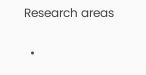Research areas

  •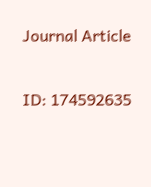Journal Article

ID: 174592635